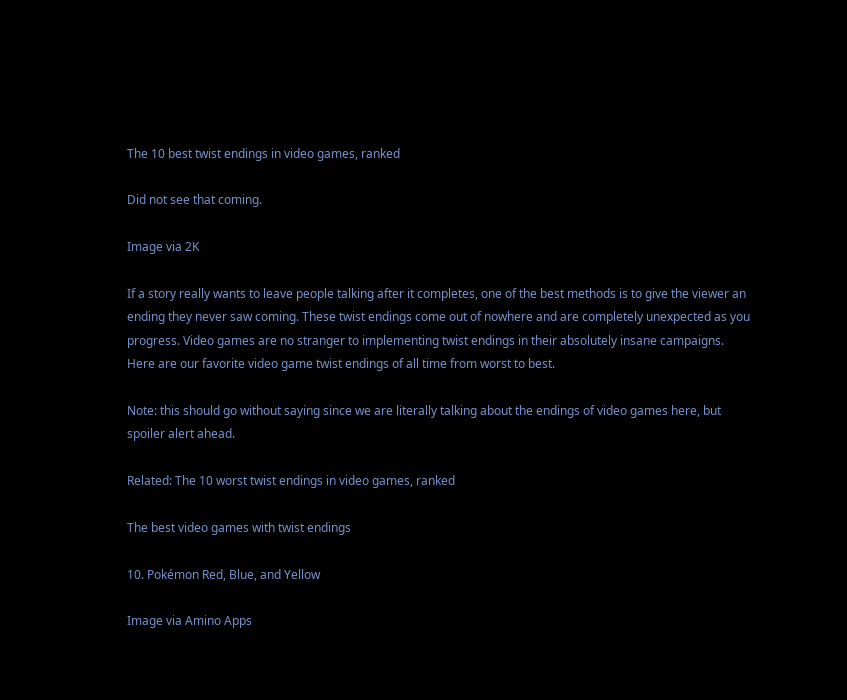The 10 best twist endings in video games, ranked

Did not see that coming.

Image via 2K

If a story really wants to leave people talking after it completes, one of the best methods is to give the viewer an ending they never saw coming. These twist endings come out of nowhere and are completely unexpected as you progress. Video games are no stranger to implementing twist endings in their absolutely insane campaigns. Here are our favorite video game twist endings of all time from worst to best.

Note: this should go without saying since we are literally talking about the endings of video games here, but spoiler alert ahead.

Related: The 10 worst twist endings in video games, ranked

The best video games with twist endings

10. Pokémon Red, Blue, and Yellow

Image via Amino Apps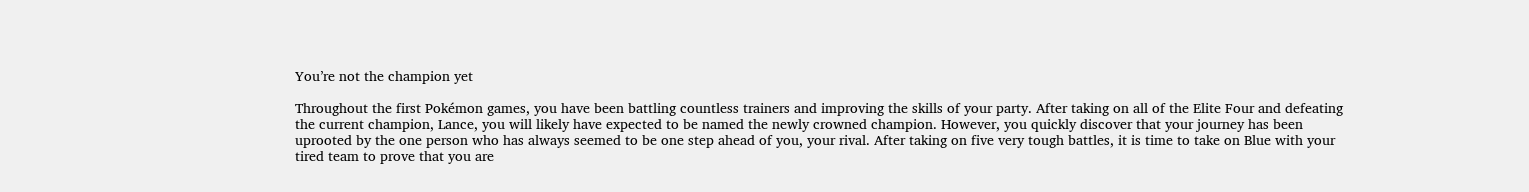You’re not the champion yet

Throughout the first Pokémon games, you have been battling countless trainers and improving the skills of your party. After taking on all of the Elite Four and defeating the current champion, Lance, you will likely have expected to be named the newly crowned champion. However, you quickly discover that your journey has been uprooted by the one person who has always seemed to be one step ahead of you, your rival. After taking on five very tough battles, it is time to take on Blue with your tired team to prove that you are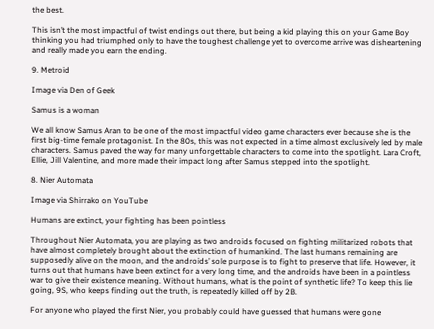the best.

This isn’t the most impactful of twist endings out there, but being a kid playing this on your Game Boy thinking you had triumphed only to have the toughest challenge yet to overcome arrive was disheartening and really made you earn the ending.

9. Metroid

Image via Den of Geek

Samus is a woman

We all know Samus Aran to be one of the most impactful video game characters ever because she is the first big-time female protagonist. In the 80s, this was not expected in a time almost exclusively led by male characters. Samus paved the way for many unforgettable characters to come into the spotlight. Lara Croft, Ellie, Jill Valentine, and more made their impact long after Samus stepped into the spotlight.

8. Nier Automata

Image via Shirrako on YouTube

Humans are extinct, your fighting has been pointless

Throughout Nier Automata, you are playing as two androids focused on fighting militarized robots that have almost completely brought about the extinction of humankind. The last humans remaining are supposedly alive on the moon, and the androids’ sole purpose is to fight to preserve that life. However, it turns out that humans have been extinct for a very long time, and the androids have been in a pointless war to give their existence meaning. Without humans, what is the point of synthetic life? To keep this lie going, 9S, who keeps finding out the truth, is repeatedly killed off by 2B.

For anyone who played the first Nier, you probably could have guessed that humans were gone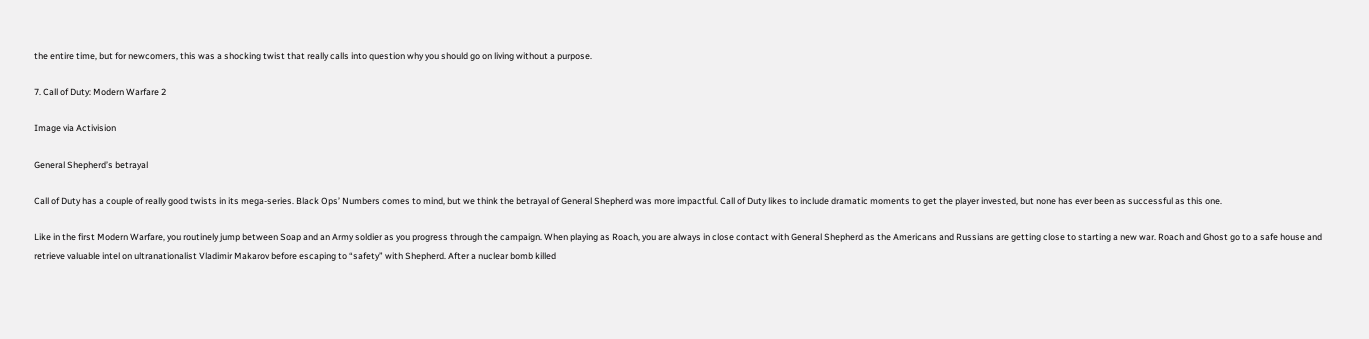the entire time, but for newcomers, this was a shocking twist that really calls into question why you should go on living without a purpose.

7. Call of Duty: Modern Warfare 2

Image via Activision

General Shepherd’s betrayal

Call of Duty has a couple of really good twists in its mega-series. Black Ops’ Numbers comes to mind, but we think the betrayal of General Shepherd was more impactful. Call of Duty likes to include dramatic moments to get the player invested, but none has ever been as successful as this one.

Like in the first Modern Warfare, you routinely jump between Soap and an Army soldier as you progress through the campaign. When playing as Roach, you are always in close contact with General Shepherd as the Americans and Russians are getting close to starting a new war. Roach and Ghost go to a safe house and retrieve valuable intel on ultranationalist Vladimir Makarov before escaping to “safety” with Shepherd. After a nuclear bomb killed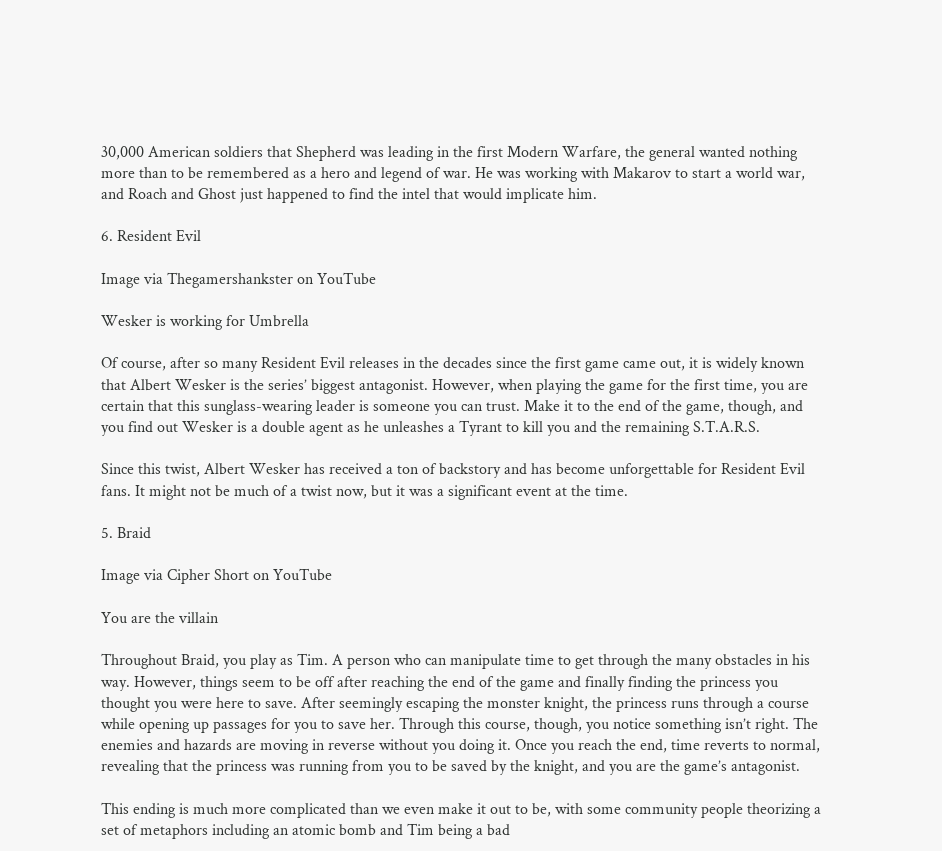30,000 American soldiers that Shepherd was leading in the first Modern Warfare, the general wanted nothing more than to be remembered as a hero and legend of war. He was working with Makarov to start a world war, and Roach and Ghost just happened to find the intel that would implicate him.

6. Resident Evil

Image via Thegamershankster on YouTube

Wesker is working for Umbrella

Of course, after so many Resident Evil releases in the decades since the first game came out, it is widely known that Albert Wesker is the series’ biggest antagonist. However, when playing the game for the first time, you are certain that this sunglass-wearing leader is someone you can trust. Make it to the end of the game, though, and you find out Wesker is a double agent as he unleashes a Tyrant to kill you and the remaining S.T.A.R.S.

Since this twist, Albert Wesker has received a ton of backstory and has become unforgettable for Resident Evil fans. It might not be much of a twist now, but it was a significant event at the time.

5. Braid

Image via Cipher Short on YouTube

You are the villain

Throughout Braid, you play as Tim. A person who can manipulate time to get through the many obstacles in his way. However, things seem to be off after reaching the end of the game and finally finding the princess you thought you were here to save. After seemingly escaping the monster knight, the princess runs through a course while opening up passages for you to save her. Through this course, though, you notice something isn’t right. The enemies and hazards are moving in reverse without you doing it. Once you reach the end, time reverts to normal, revealing that the princess was running from you to be saved by the knight, and you are the game’s antagonist.

This ending is much more complicated than we even make it out to be, with some community people theorizing a set of metaphors including an atomic bomb and Tim being a bad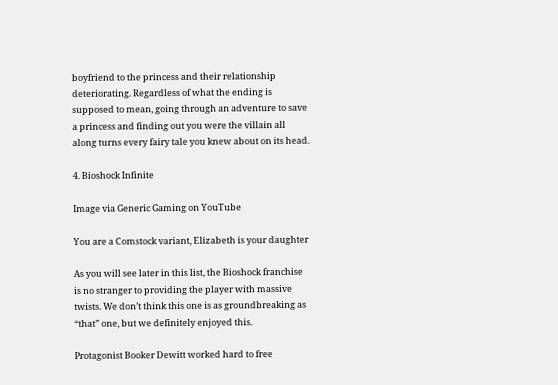boyfriend to the princess and their relationship deteriorating. Regardless of what the ending is supposed to mean, going through an adventure to save a princess and finding out you were the villain all along turns every fairy tale you knew about on its head.

4. Bioshock Infinite

Image via Generic Gaming on YouTube

You are a Comstock variant, Elizabeth is your daughter

As you will see later in this list, the Bioshock franchise is no stranger to providing the player with massive twists. We don’t think this one is as groundbreaking as “that” one, but we definitely enjoyed this.

Protagonist Booker Dewitt worked hard to free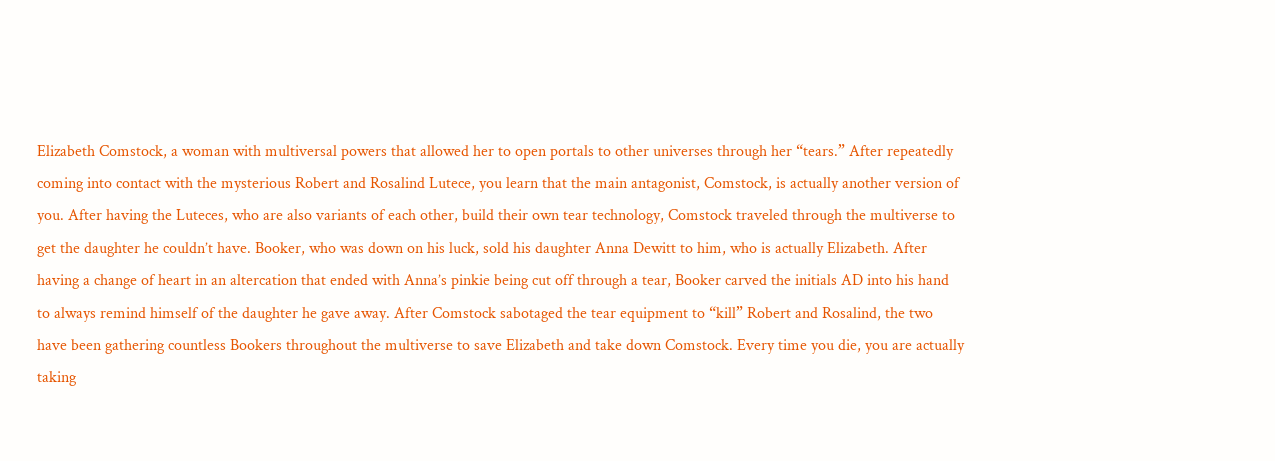Elizabeth Comstock, a woman with multiversal powers that allowed her to open portals to other universes through her “tears.” After repeatedly coming into contact with the mysterious Robert and Rosalind Lutece, you learn that the main antagonist, Comstock, is actually another version of you. After having the Luteces, who are also variants of each other, build their own tear technology, Comstock traveled through the multiverse to get the daughter he couldn’t have. Booker, who was down on his luck, sold his daughter Anna Dewitt to him, who is actually Elizabeth. After having a change of heart in an altercation that ended with Anna’s pinkie being cut off through a tear, Booker carved the initials AD into his hand to always remind himself of the daughter he gave away. After Comstock sabotaged the tear equipment to “kill” Robert and Rosalind, the two have been gathering countless Bookers throughout the multiverse to save Elizabeth and take down Comstock. Every time you die, you are actually taking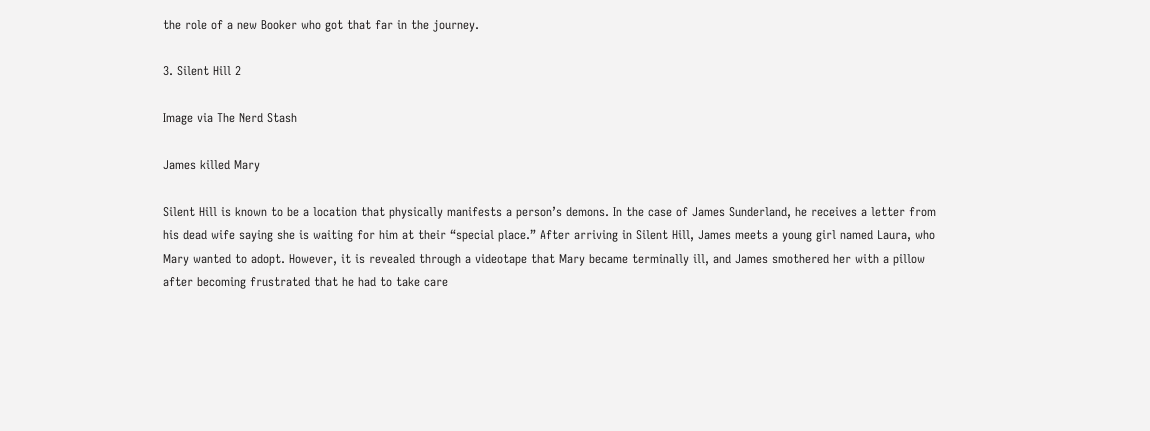the role of a new Booker who got that far in the journey.

3. Silent Hill 2

Image via The Nerd Stash

James killed Mary

Silent Hill is known to be a location that physically manifests a person’s demons. In the case of James Sunderland, he receives a letter from his dead wife saying she is waiting for him at their “special place.” After arriving in Silent Hill, James meets a young girl named Laura, who Mary wanted to adopt. However, it is revealed through a videotape that Mary became terminally ill, and James smothered her with a pillow after becoming frustrated that he had to take care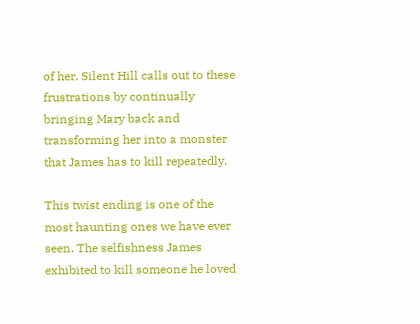of her. Silent Hill calls out to these frustrations by continually bringing Mary back and transforming her into a monster that James has to kill repeatedly.

This twist ending is one of the most haunting ones we have ever seen. The selfishness James exhibited to kill someone he loved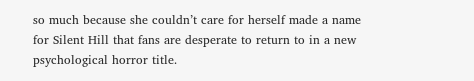so much because she couldn’t care for herself made a name for Silent Hill that fans are desperate to return to in a new psychological horror title.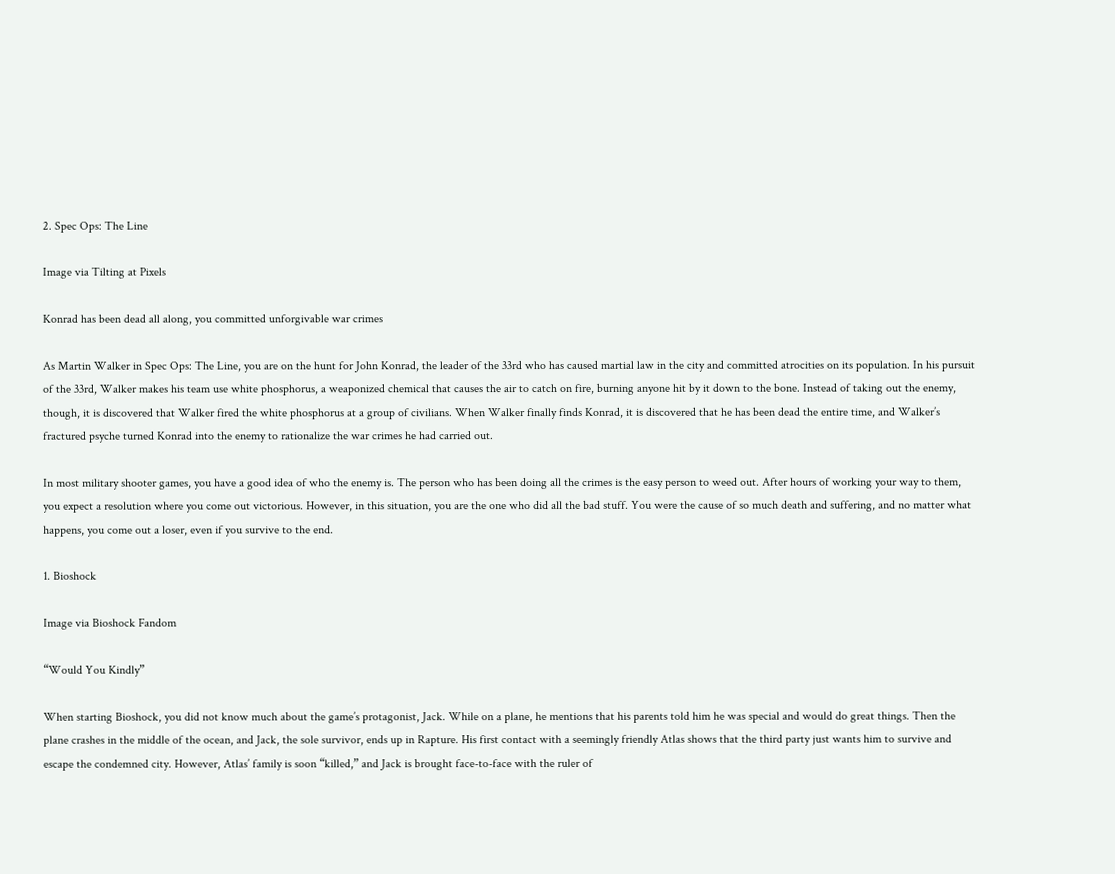2. Spec Ops: The Line

Image via Tilting at Pixels

Konrad has been dead all along, you committed unforgivable war crimes

As Martin Walker in Spec Ops: The Line, you are on the hunt for John Konrad, the leader of the 33rd who has caused martial law in the city and committed atrocities on its population. In his pursuit of the 33rd, Walker makes his team use white phosphorus, a weaponized chemical that causes the air to catch on fire, burning anyone hit by it down to the bone. Instead of taking out the enemy, though, it is discovered that Walker fired the white phosphorus at a group of civilians. When Walker finally finds Konrad, it is discovered that he has been dead the entire time, and Walker’s fractured psyche turned Konrad into the enemy to rationalize the war crimes he had carried out.

In most military shooter games, you have a good idea of who the enemy is. The person who has been doing all the crimes is the easy person to weed out. After hours of working your way to them, you expect a resolution where you come out victorious. However, in this situation, you are the one who did all the bad stuff. You were the cause of so much death and suffering, and no matter what happens, you come out a loser, even if you survive to the end.

1. Bioshock

Image via Bioshock Fandom

“Would You Kindly”

When starting Bioshock, you did not know much about the game’s protagonist, Jack. While on a plane, he mentions that his parents told him he was special and would do great things. Then the plane crashes in the middle of the ocean, and Jack, the sole survivor, ends up in Rapture. His first contact with a seemingly friendly Atlas shows that the third party just wants him to survive and escape the condemned city. However, Atlas’ family is soon “killed,” and Jack is brought face-to-face with the ruler of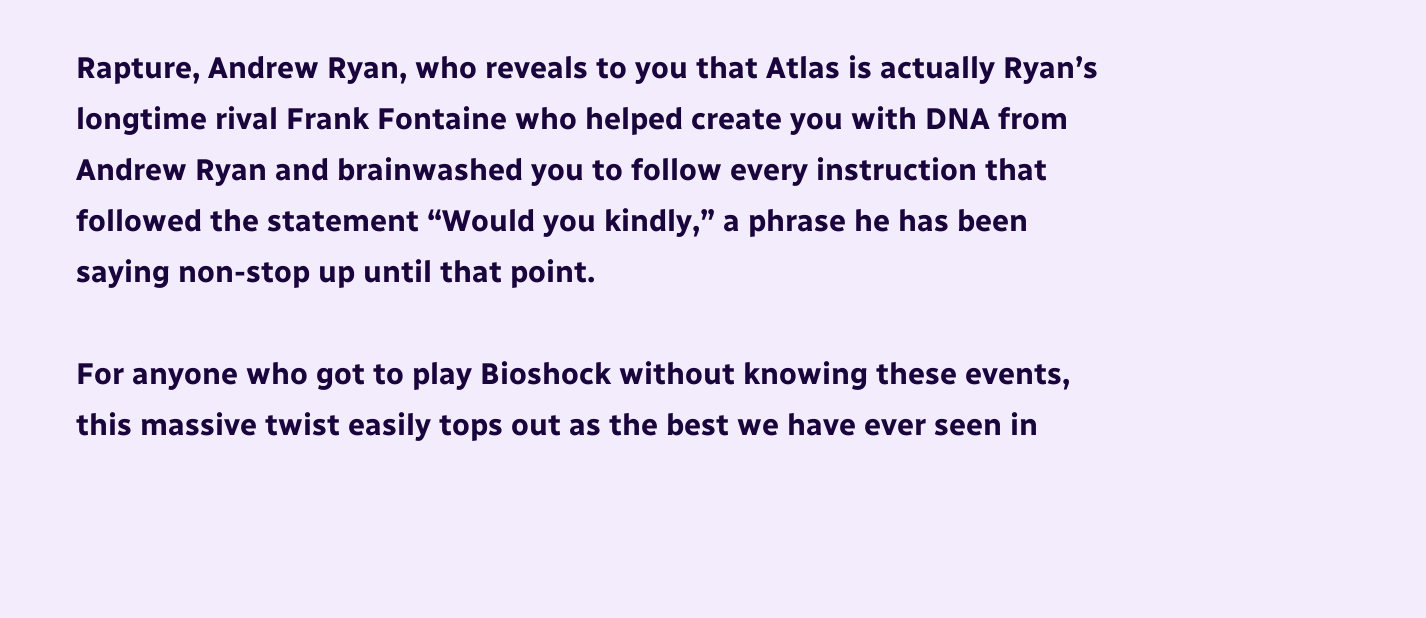Rapture, Andrew Ryan, who reveals to you that Atlas is actually Ryan’s longtime rival Frank Fontaine who helped create you with DNA from Andrew Ryan and brainwashed you to follow every instruction that followed the statement “Would you kindly,” a phrase he has been saying non-stop up until that point.

For anyone who got to play Bioshock without knowing these events, this massive twist easily tops out as the best we have ever seen in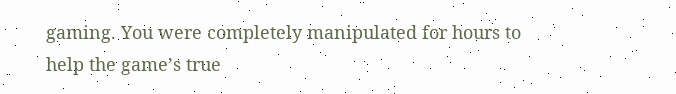gaming. You were completely manipulated for hours to help the game’s true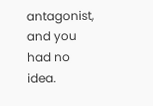antagonist, and you had no idea.